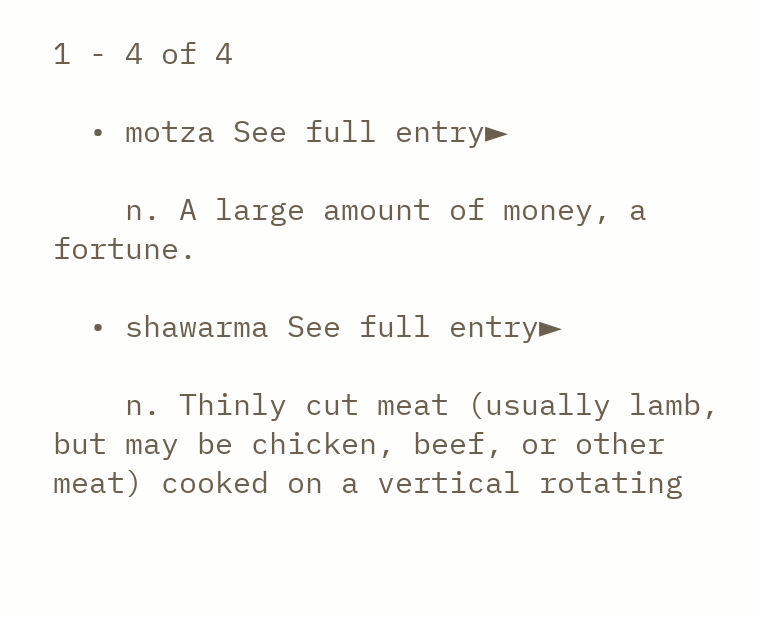1 - 4 of 4

  • motza See full entry►

    n. A large amount of money, a fortune.

  • shawarma See full entry►

    n. Thinly cut meat (usually lamb, but may be chicken, beef, or other meat) cooked on a vertical rotating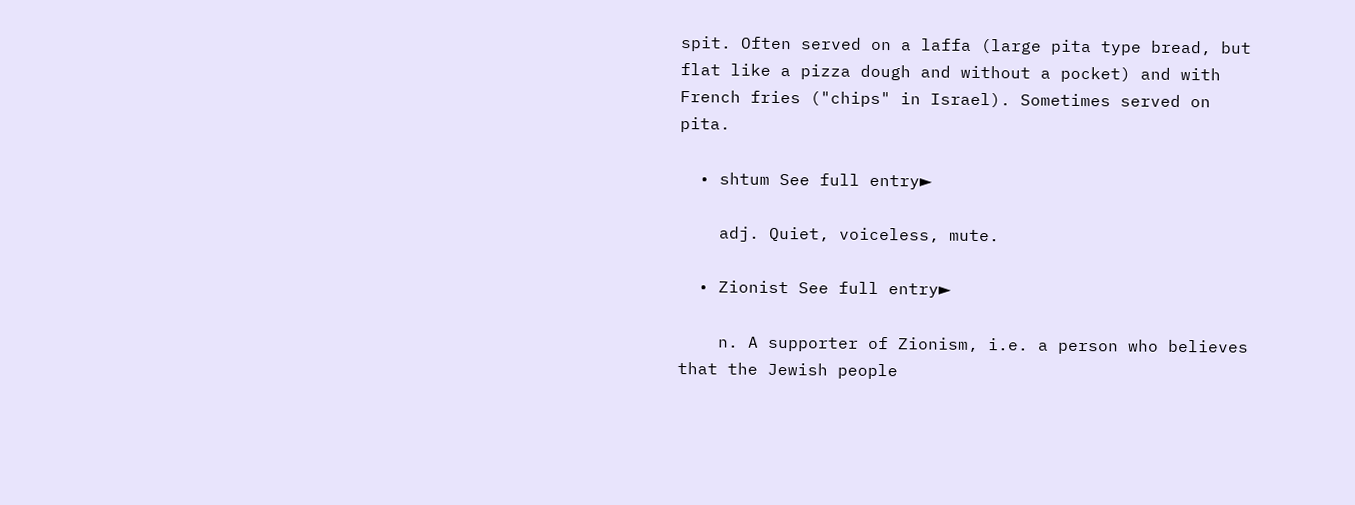spit. Often served on a laffa (large pita type bread, but flat like a pizza dough and without a pocket) and with French fries ("chips" in Israel). Sometimes served on pita.

  • shtum See full entry►

    adj. Quiet, voiceless, mute.

  • Zionist See full entry►

    n. A supporter of Zionism, i.e. a person who believes that the Jewish people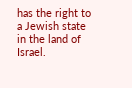has the right to a Jewish state in the land of Israel.